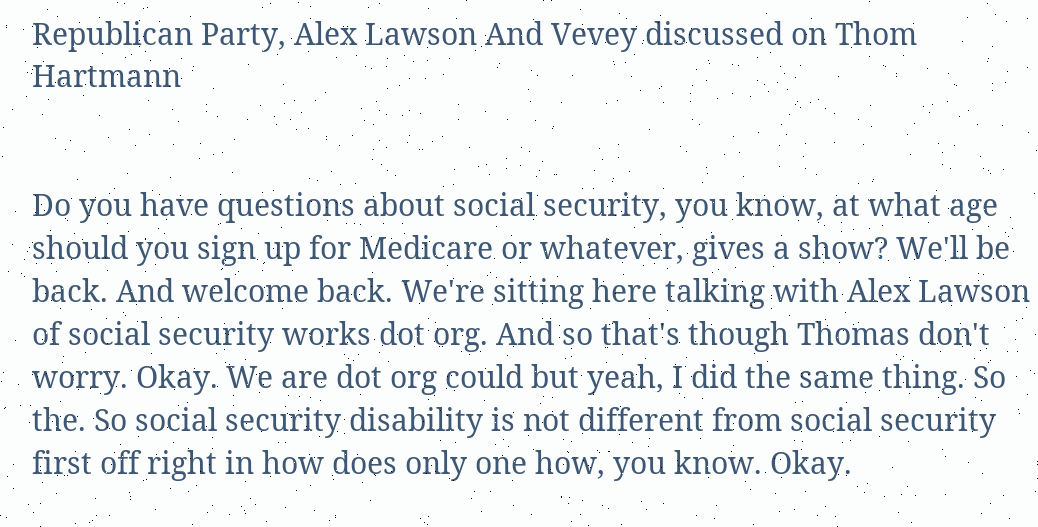Republican Party, Alex Lawson And Vevey discussed on Thom Hartmann


Do you have questions about social security, you know, at what age should you sign up for Medicare or whatever, gives a show? We'll be back. And welcome back. We're sitting here talking with Alex Lawson of social security works dot org. And so that's though Thomas don't worry. Okay. We are dot org could but yeah, I did the same thing. So the. So social security disability is not different from social security first off right in how does only one how, you know. Okay.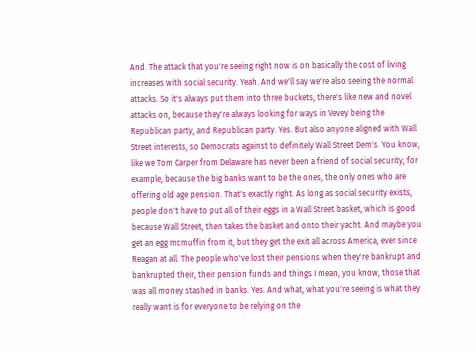And. The attack that you're seeing right now is on basically the cost of living increases with social security. Yeah. And we'll say we're also seeing the normal attacks. So it's always put them into three buckets, there's like new and novel attacks on, because they're always looking for ways in Vevey being the Republican party, and Republican party. Yes. But also anyone aligned with Wall Street interests, so Democrats against to definitely Wall Street Dem's. You know, like we Tom Carper from Delaware has never been a friend of social security, for example, because the big banks want to be the ones, the only ones who are offering old age pension. That's exactly right. As long as social security exists, people don't have to put all of their eggs in a Wall Street basket, which is good because Wall Street, then takes the basket and onto their yacht. And maybe you get an egg mcmuffin from it, but they get the exit all across America, ever since Reagan at all. The people who've lost their pensions when they're bankrupt and bankrupted their, their pension funds and things I mean, you know, those that was all money stashed in banks. Yes. And what, what you're seeing is what they really want is for everyone to be relying on the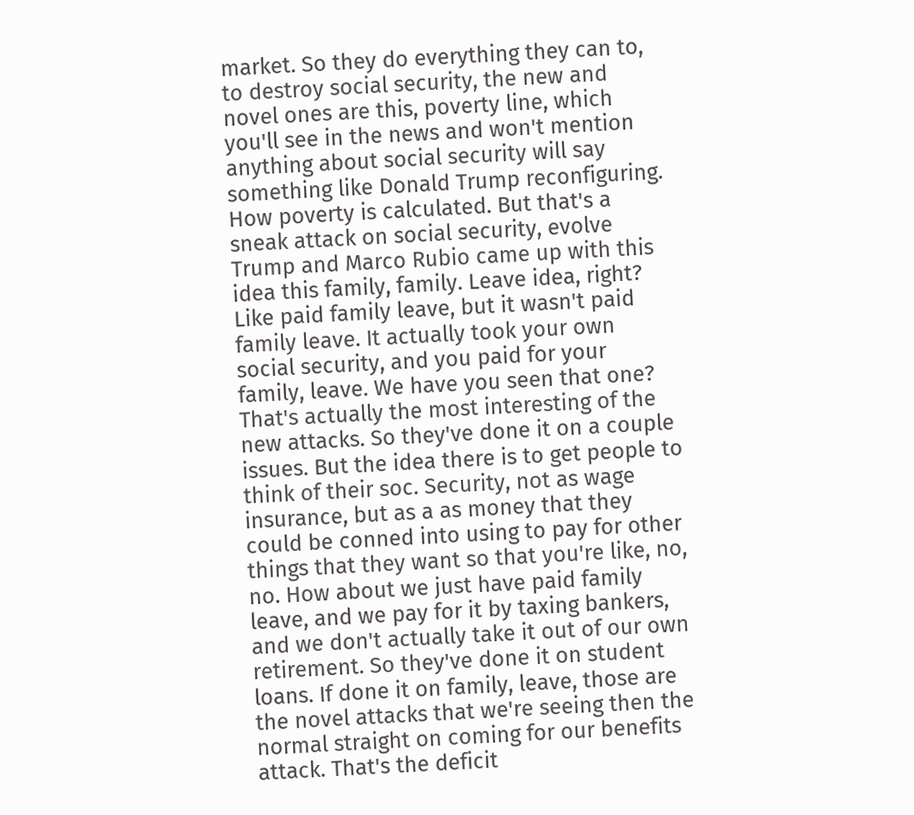market. So they do everything they can to, to destroy social security, the new and novel ones are this, poverty line, which you'll see in the news and won't mention anything about social security will say something like Donald Trump reconfiguring. How poverty is calculated. But that's a sneak attack on social security, evolve Trump and Marco Rubio came up with this idea this family, family. Leave idea, right? Like paid family leave, but it wasn't paid family leave. It actually took your own social security, and you paid for your family, leave. We have you seen that one? That's actually the most interesting of the new attacks. So they've done it on a couple issues. But the idea there is to get people to think of their soc. Security, not as wage insurance, but as a as money that they could be conned into using to pay for other things that they want so that you're like, no, no. How about we just have paid family leave, and we pay for it by taxing bankers, and we don't actually take it out of our own retirement. So they've done it on student loans. If done it on family, leave, those are the novel attacks that we're seeing then the normal straight on coming for our benefits attack. That's the deficit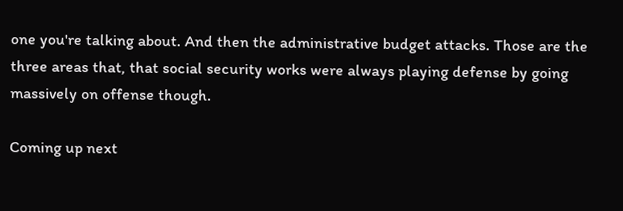one you're talking about. And then the administrative budget attacks. Those are the three areas that, that social security works were always playing defense by going massively on offense though.

Coming up next